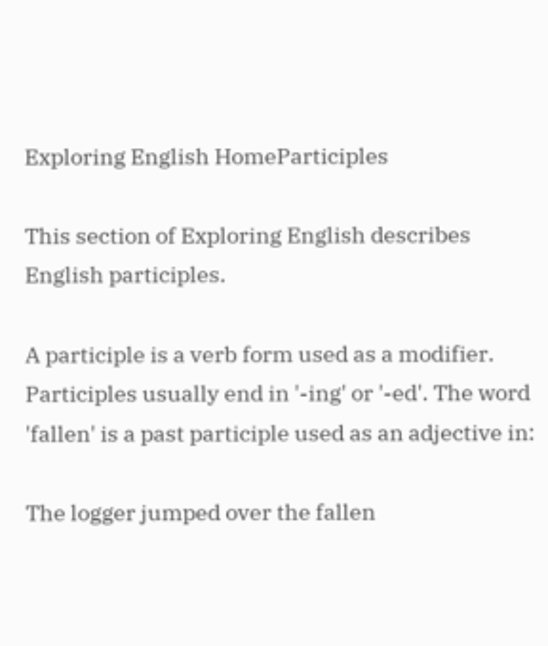Exploring English HomeParticiples

This section of Exploring English describes English participles.

A participle is a verb form used as a modifier. Participles usually end in '-ing' or '-ed'. The word 'fallen' is a past participle used as an adjective in:

The logger jumped over the fallen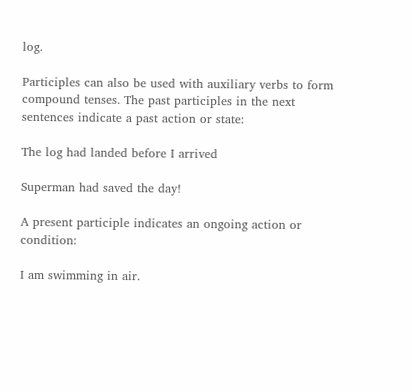log.

Participles can also be used with auxiliary verbs to form compound tenses. The past participles in the next sentences indicate a past action or state:

The log had landed before I arrived

Superman had saved the day!

A present participle indicates an ongoing action or condition:

I am swimming in air.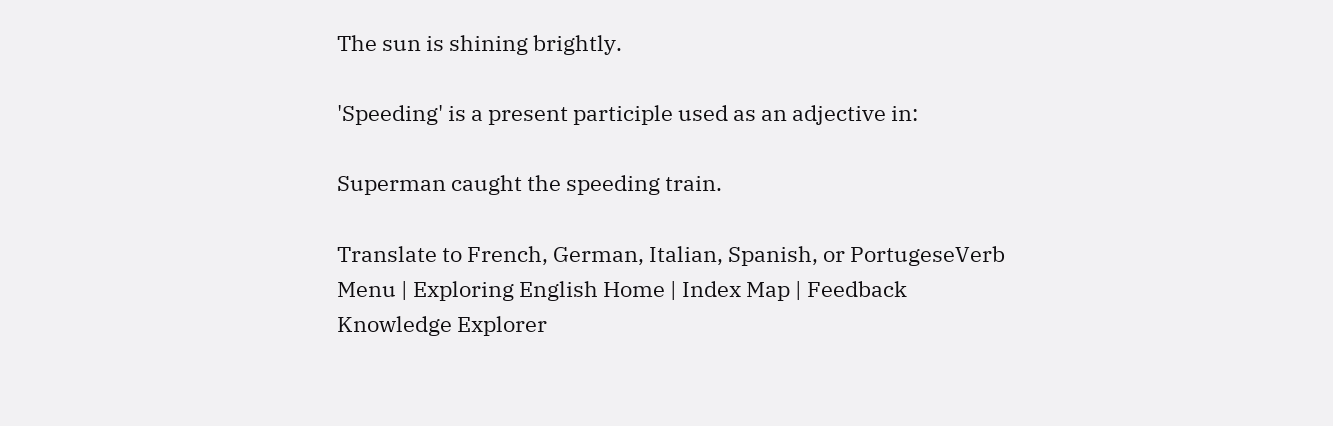The sun is shining brightly.

'Speeding' is a present participle used as an adjective in:

Superman caught the speeding train.

Translate to French, German, Italian, Spanish, or PortugeseVerb Menu | Exploring English Home | Index Map | Feedback
Knowledge Explorer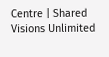Centre | Shared Visions Unlimited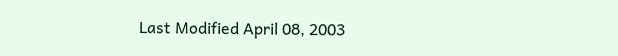Last Modified April 08, 2003